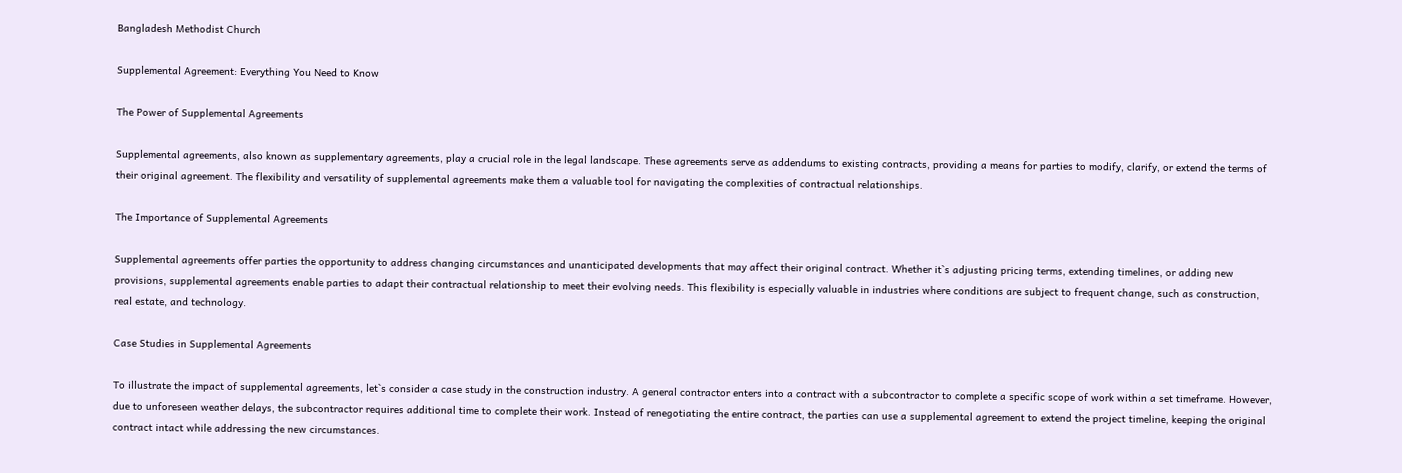Bangladesh Methodist Church

Supplemental Agreement: Everything You Need to Know

The Power of Supplemental Agreements

Supplemental agreements, also known as supplementary agreements, play a crucial role in the legal landscape. These agreements serve as addendums to existing contracts, providing a means for parties to modify, clarify, or extend the terms of their original agreement. The flexibility and versatility of supplemental agreements make them a valuable tool for navigating the complexities of contractual relationships.

The Importance of Supplemental Agreements

Supplemental agreements offer parties the opportunity to address changing circumstances and unanticipated developments that may affect their original contract. Whether it`s adjusting pricing terms, extending timelines, or adding new provisions, supplemental agreements enable parties to adapt their contractual relationship to meet their evolving needs. This flexibility is especially valuable in industries where conditions are subject to frequent change, such as construction, real estate, and technology.

Case Studies in Supplemental Agreements

To illustrate the impact of supplemental agreements, let`s consider a case study in the construction industry. A general contractor enters into a contract with a subcontractor to complete a specific scope of work within a set timeframe. However, due to unforeseen weather delays, the subcontractor requires additional time to complete their work. Instead of renegotiating the entire contract, the parties can use a supplemental agreement to extend the project timeline, keeping the original contract intact while addressing the new circumstances.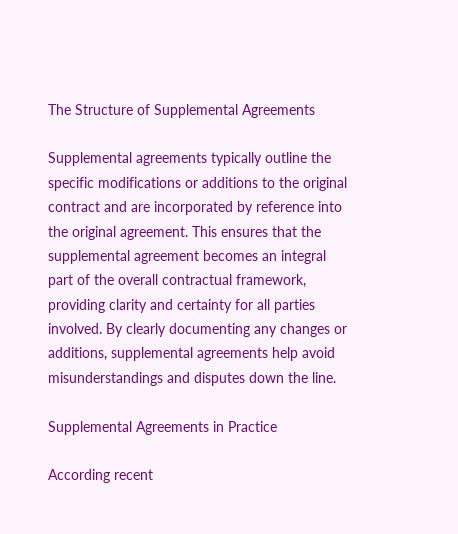The Structure of Supplemental Agreements

Supplemental agreements typically outline the specific modifications or additions to the original contract and are incorporated by reference into the original agreement. This ensures that the supplemental agreement becomes an integral part of the overall contractual framework, providing clarity and certainty for all parties involved. By clearly documenting any changes or additions, supplemental agreements help avoid misunderstandings and disputes down the line.

Supplemental Agreements in Practice

According recent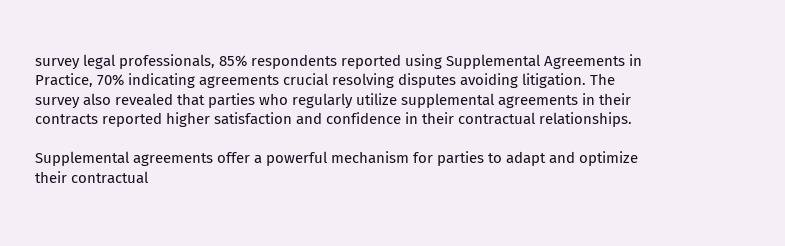survey legal professionals, 85% respondents reported using Supplemental Agreements in Practice, 70% indicating agreements crucial resolving disputes avoiding litigation. The survey also revealed that parties who regularly utilize supplemental agreements in their contracts reported higher satisfaction and confidence in their contractual relationships.

Supplemental agreements offer a powerful mechanism for parties to adapt and optimize their contractual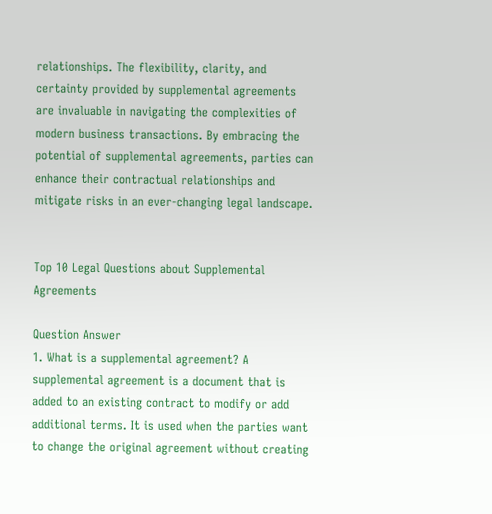relationships. The flexibility, clarity, and certainty provided by supplemental agreements are invaluable in navigating the complexities of modern business transactions. By embracing the potential of supplemental agreements, parties can enhance their contractual relationships and mitigate risks in an ever-changing legal landscape.


Top 10 Legal Questions about Supplemental Agreements

Question Answer
1. What is a supplemental agreement? A supplemental agreement is a document that is added to an existing contract to modify or add additional terms. It is used when the parties want to change the original agreement without creating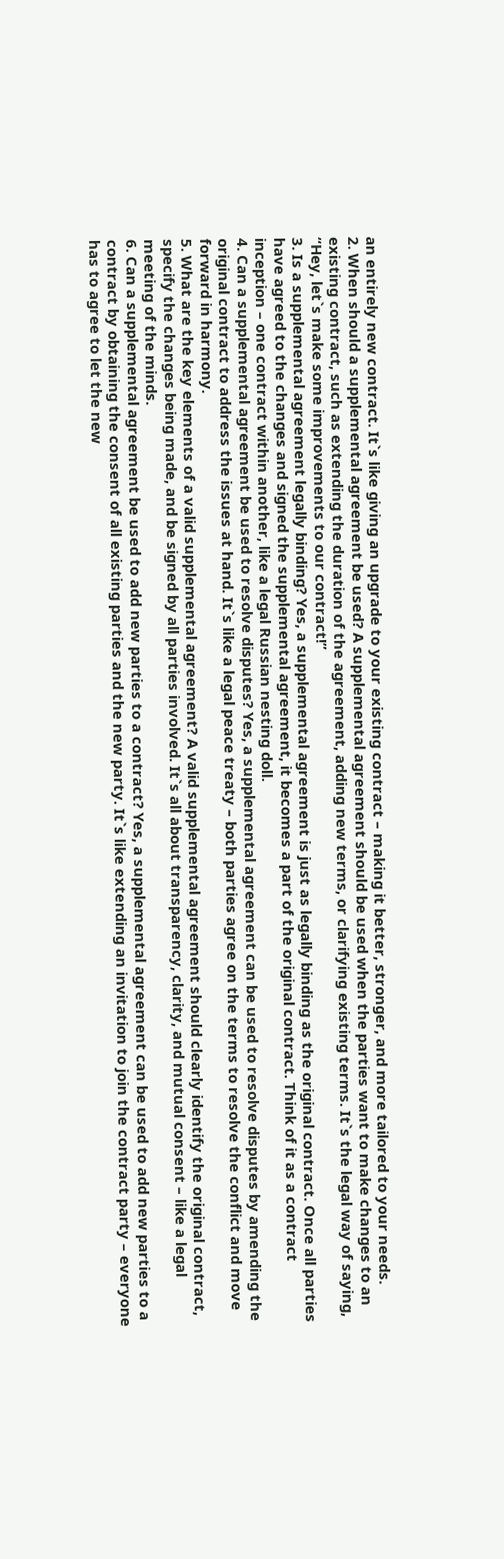an entirely new contract. It`s like giving an upgrade to your existing contract – making it better, stronger, and more tailored to your needs.
2. When should a supplemental agreement be used? A supplemental agreement should be used when the parties want to make changes to an existing contract, such as extending the duration of the agreement, adding new terms, or clarifying existing terms. It`s the legal way of saying, “Hey, let`s make some improvements to our contract!”
3. Is a supplemental agreement legally binding? Yes, a supplemental agreement is just as legally binding as the original contract. Once all parties have agreed to the changes and signed the supplemental agreement, it becomes a part of the original contract. Think of it as a contract inception – one contract within another, like a legal Russian nesting doll.
4. Can a supplemental agreement be used to resolve disputes? Yes, a supplemental agreement can be used to resolve disputes by amending the original contract to address the issues at hand. It`s like a legal peace treaty – both parties agree on the terms to resolve the conflict and move forward in harmony.
5. What are the key elements of a valid supplemental agreement? A valid supplemental agreement should clearly identify the original contract, specify the changes being made, and be signed by all parties involved. It`s all about transparency, clarity, and mutual consent – like a legal meeting of the minds.
6. Can a supplemental agreement be used to add new parties to a contract? Yes, a supplemental agreement can be used to add new parties to a contract by obtaining the consent of all existing parties and the new party. It`s like extending an invitation to join the contract party – everyone has to agree to let the new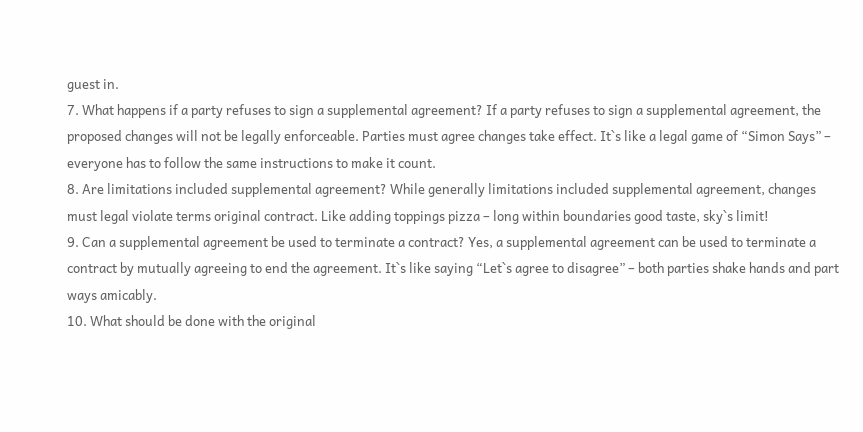guest in.
7. What happens if a party refuses to sign a supplemental agreement? If a party refuses to sign a supplemental agreement, the proposed changes will not be legally enforceable. Parties must agree changes take effect. It`s like a legal game of “Simon Says” – everyone has to follow the same instructions to make it count.
8. Are limitations included supplemental agreement? While generally limitations included supplemental agreement, changes must legal violate terms original contract. Like adding toppings pizza – long within boundaries good taste, sky`s limit!
9. Can a supplemental agreement be used to terminate a contract? Yes, a supplemental agreement can be used to terminate a contract by mutually agreeing to end the agreement. It`s like saying “Let`s agree to disagree” – both parties shake hands and part ways amicably.
10. What should be done with the original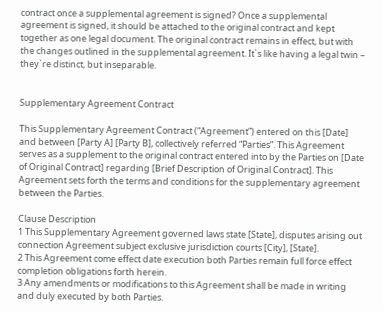contract once a supplemental agreement is signed? Once a supplemental agreement is signed, it should be attached to the original contract and kept together as one legal document. The original contract remains in effect, but with the changes outlined in the supplemental agreement. It`s like having a legal twin – they`re distinct, but inseparable.


Supplementary Agreement Contract

This Supplementary Agreement Contract (“Agreement”) entered on this [Date] and between [Party A] [Party B], collectively referred “Parties”. This Agreement serves as a supplement to the original contract entered into by the Parties on [Date of Original Contract] regarding [Brief Description of Original Contract]. This Agreement sets forth the terms and conditions for the supplementary agreement between the Parties.

Clause Description
1 This Supplementary Agreement governed laws state [State], disputes arising out connection Agreement subject exclusive jurisdiction courts [City], [State].
2 This Agreement come effect date execution both Parties remain full force effect completion obligations forth herein.
3 Any amendments or modifications to this Agreement shall be made in writing and duly executed by both Parties.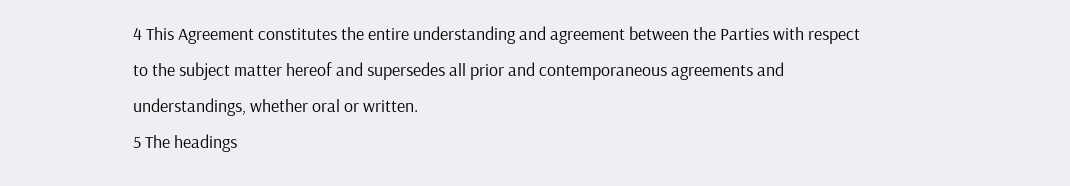4 This Agreement constitutes the entire understanding and agreement between the Parties with respect to the subject matter hereof and supersedes all prior and contemporaneous agreements and understandings, whether oral or written.
5 The headings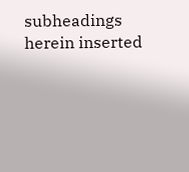subheadings herein inserted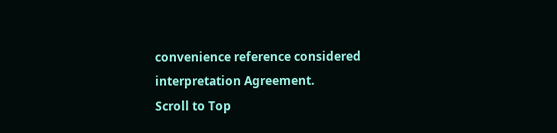convenience reference considered interpretation Agreement.
Scroll to Top